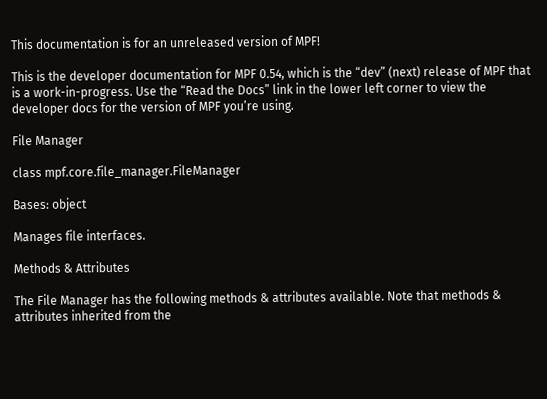This documentation is for an unreleased version of MPF!

This is the developer documentation for MPF 0.54, which is the “dev” (next) release of MPF that is a work-in-progress. Use the “Read the Docs” link in the lower left corner to view the developer docs for the version of MPF you’re using.

File Manager

class mpf.core.file_manager.FileManager

Bases: object

Manages file interfaces.

Methods & Attributes

The File Manager has the following methods & attributes available. Note that methods & attributes inherited from the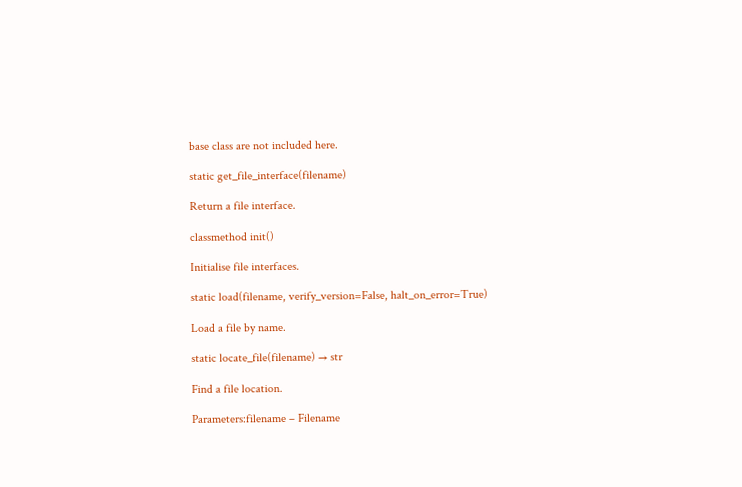base class are not included here.

static get_file_interface(filename)

Return a file interface.

classmethod init()

Initialise file interfaces.

static load(filename, verify_version=False, halt_on_error=True)

Load a file by name.

static locate_file(filename) → str

Find a file location.

Parameters:filename – Filename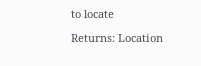to locate

Returns: Location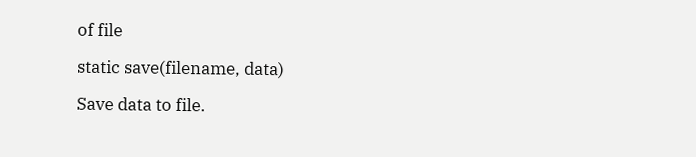of file

static save(filename, data)

Save data to file.